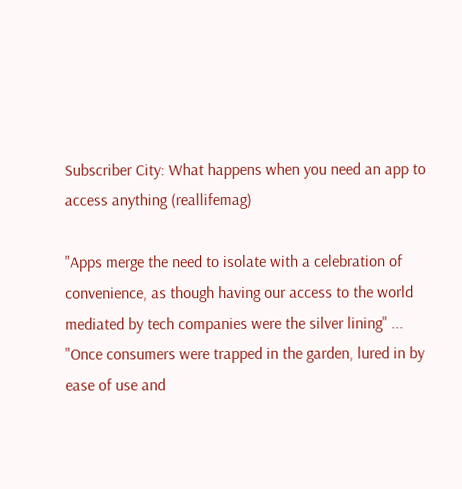Subscriber City: What happens when you need an app to access anything (reallifemag)

"Apps merge the need to isolate with a celebration of convenience, as though having our access to the world mediated by tech companies were the silver lining" ...  "Once consumers were trapped in the garden, lured in by ease of use and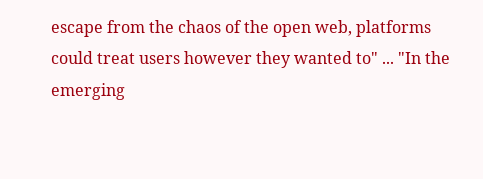escape from the chaos of the open web, platforms could treat users however they wanted to" ... "In the emerging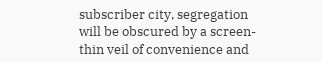subscriber city, segregation will be obscured by a screen-thin veil of convenience and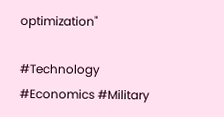optimization"

#Technology #Economics #Military